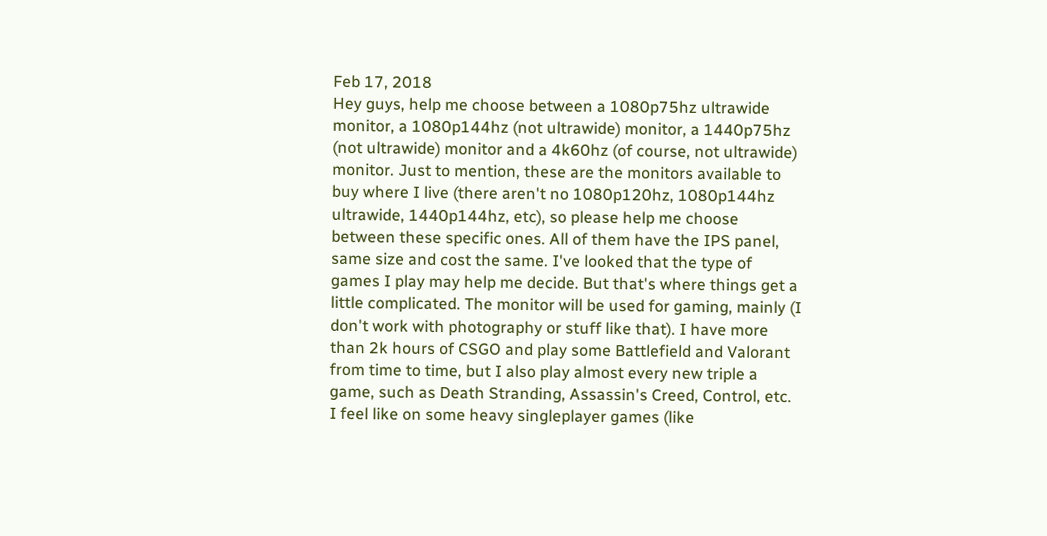Feb 17, 2018
Hey guys, help me choose between a 1080p75hz ultrawide monitor, a 1080p144hz (not ultrawide) monitor, a 1440p75hz (not ultrawide) monitor and a 4k60hz (of course, not ultrawide) monitor. Just to mention, these are the monitors available to buy where I live (there aren't no 1080p120hz, 1080p144hz ultrawide, 1440p144hz, etc), so please help me choose between these specific ones. All of them have the IPS panel, same size and cost the same. I've looked that the type of games I play may help me decide. But that's where things get a little complicated. The monitor will be used for gaming, mainly (I don't work with photography or stuff like that). I have more than 2k hours of CSGO and play some Battlefield and Valorant from time to time, but I also play almost every new triple a game, such as Death Stranding, Assassin's Creed, Control, etc. I feel like on some heavy singleplayer games (like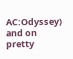AC:Odyssey) and on pretty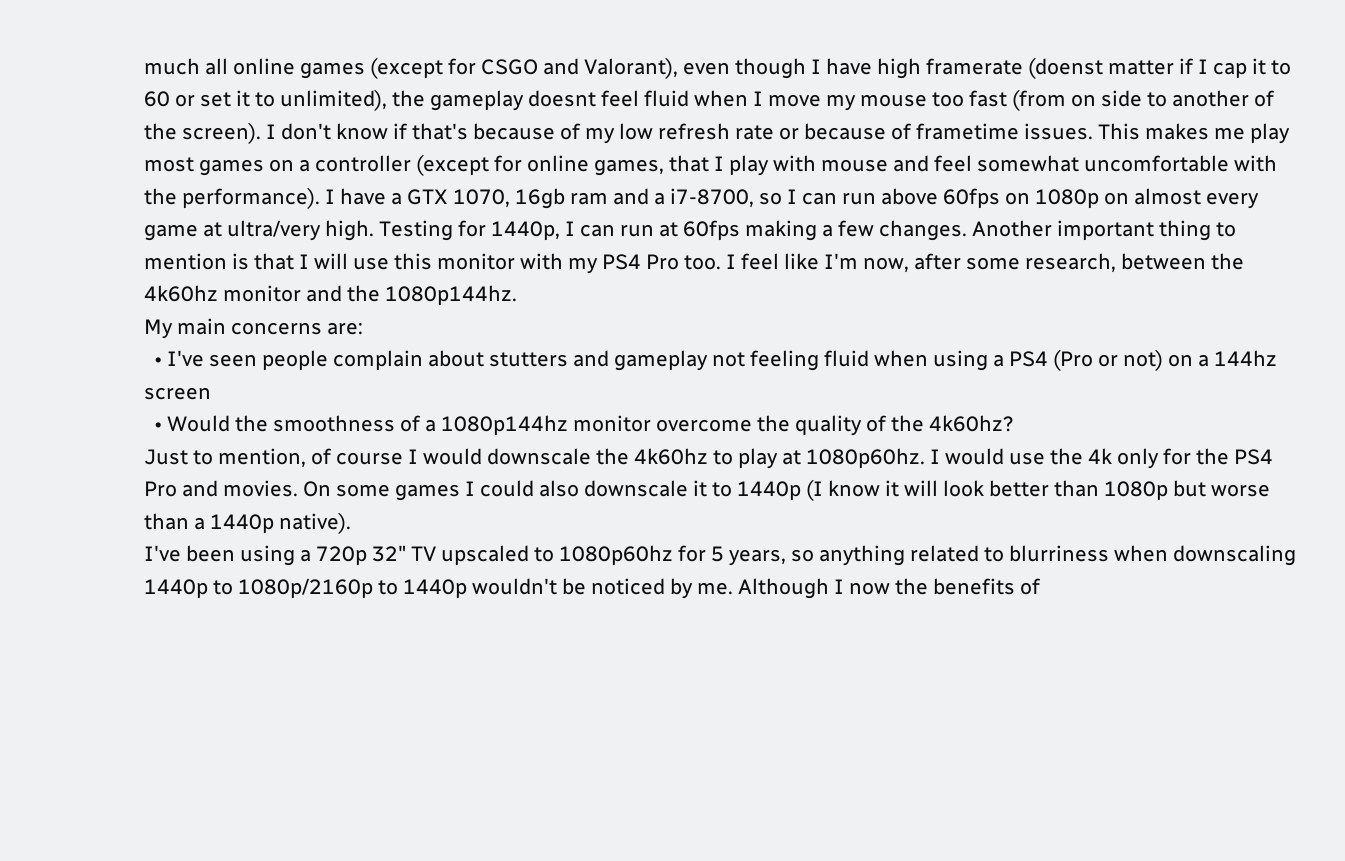much all online games (except for CSGO and Valorant), even though I have high framerate (doenst matter if I cap it to 60 or set it to unlimited), the gameplay doesnt feel fluid when I move my mouse too fast (from on side to another of the screen). I don't know if that's because of my low refresh rate or because of frametime issues. This makes me play most games on a controller (except for online games, that I play with mouse and feel somewhat uncomfortable with the performance). I have a GTX 1070, 16gb ram and a i7-8700, so I can run above 60fps on 1080p on almost every game at ultra/very high. Testing for 1440p, I can run at 60fps making a few changes. Another important thing to mention is that I will use this monitor with my PS4 Pro too. I feel like I'm now, after some research, between the 4k60hz monitor and the 1080p144hz.
My main concerns are:
  • I've seen people complain about stutters and gameplay not feeling fluid when using a PS4 (Pro or not) on a 144hz screen
  • Would the smoothness of a 1080p144hz monitor overcome the quality of the 4k60hz?
Just to mention, of course I would downscale the 4k60hz to play at 1080p60hz. I would use the 4k only for the PS4 Pro and movies. On some games I could also downscale it to 1440p (I know it will look better than 1080p but worse than a 1440p native).
I've been using a 720p 32" TV upscaled to 1080p60hz for 5 years, so anything related to blurriness when downscaling 1440p to 1080p/2160p to 1440p wouldn't be noticed by me. Although I now the benefits of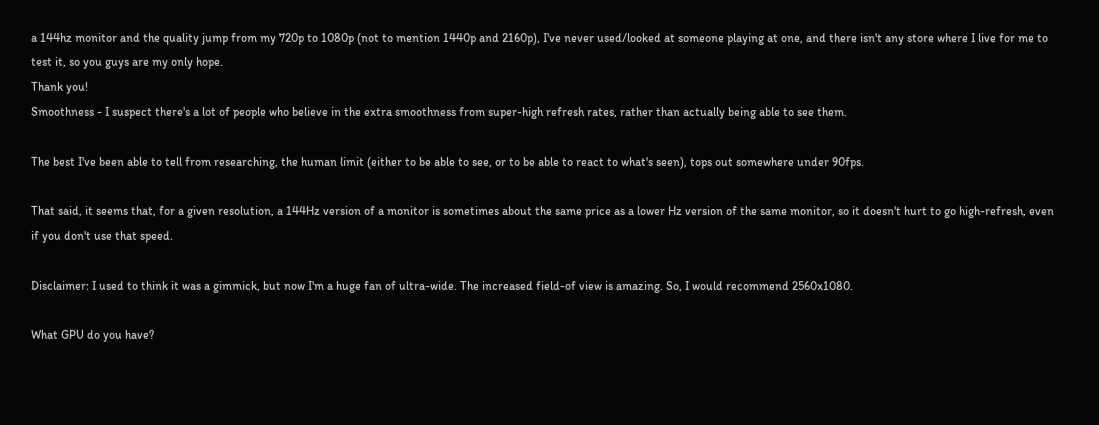a 144hz monitor and the quality jump from my 720p to 1080p (not to mention 1440p and 2160p), I've never used/looked at someone playing at one, and there isn't any store where I live for me to test it, so you guys are my only hope.
Thank you!
Smoothness - I suspect there's a lot of people who believe in the extra smoothness from super-high refresh rates, rather than actually being able to see them.

The best I've been able to tell from researching, the human limit (either to be able to see, or to be able to react to what's seen), tops out somewhere under 90fps.

That said, it seems that, for a given resolution, a 144Hz version of a monitor is sometimes about the same price as a lower Hz version of the same monitor, so it doesn't hurt to go high-refresh, even if you don't use that speed.

Disclaimer: I used to think it was a gimmick, but now I'm a huge fan of ultra-wide. The increased field-of view is amazing. So, I would recommend 2560x1080.

What GPU do you have?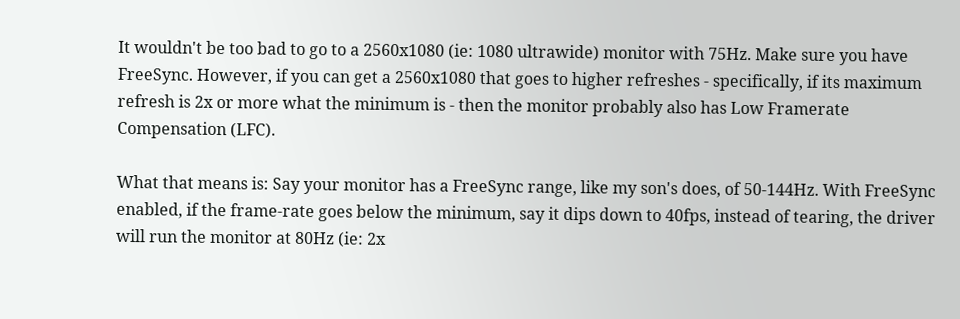It wouldn't be too bad to go to a 2560x1080 (ie: 1080 ultrawide) monitor with 75Hz. Make sure you have FreeSync. However, if you can get a 2560x1080 that goes to higher refreshes - specifically, if its maximum refresh is 2x or more what the minimum is - then the monitor probably also has Low Framerate Compensation (LFC).

What that means is: Say your monitor has a FreeSync range, like my son's does, of 50-144Hz. With FreeSync enabled, if the frame-rate goes below the minimum, say it dips down to 40fps, instead of tearing, the driver will run the monitor at 80Hz (ie: 2x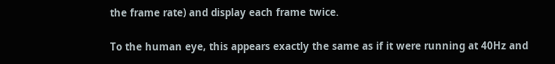the frame rate) and display each frame twice.

To the human eye, this appears exactly the same as if it were running at 40Hz and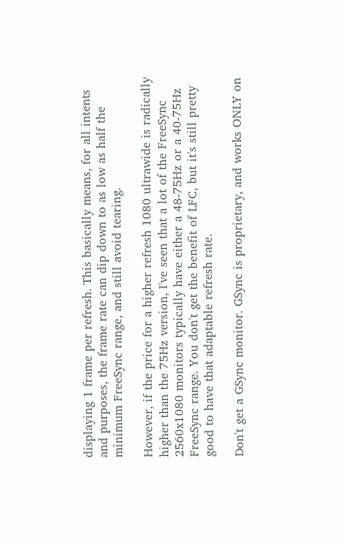displaying 1 frame per refresh. This basically means, for all intents and purposes, the frame rate can dip down to as low as half the minimum FreeSync range, and still avoid tearing.

However, if the price for a higher refresh 1080 ultrawide is radically higher than the 75Hz version, I've seen that a lot of the FreeSync 2560x1080 monitors typically have either a 48-75Hz or a 40-75Hz FreeSync range. You don't get the benefit of LFC, but it's still pretty good to have that adaptable refresh rate.

Don't get a GSync monitor. GSync is proprietary, and works ONLY on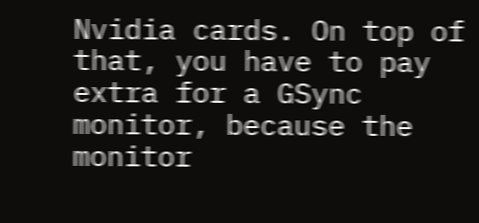Nvidia cards. On top of that, you have to pay extra for a GSync monitor, because the monitor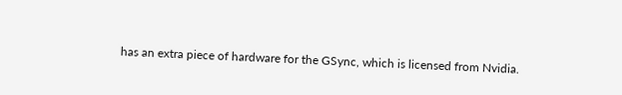has an extra piece of hardware for the GSync, which is licensed from Nvidia.